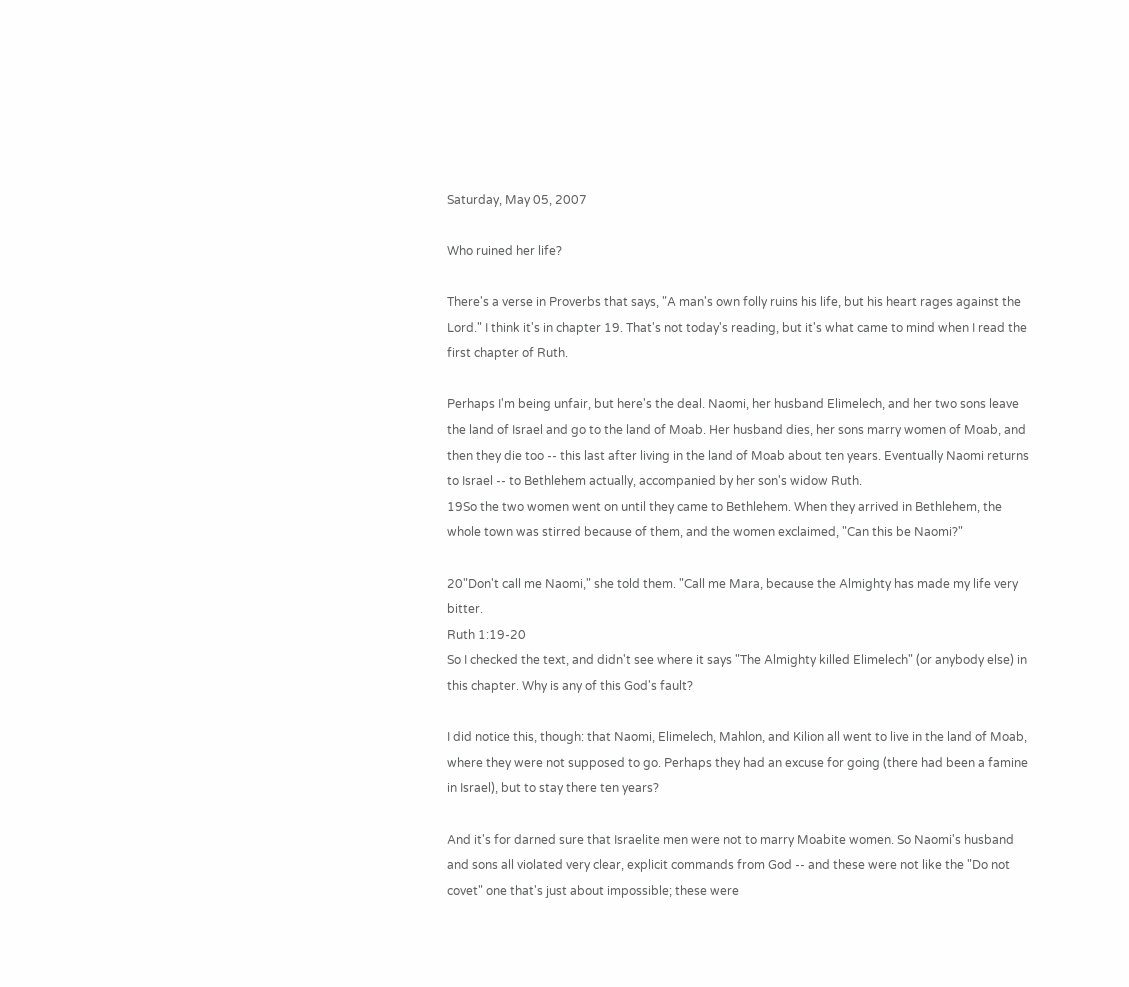Saturday, May 05, 2007

Who ruined her life?

There's a verse in Proverbs that says, "A man's own folly ruins his life, but his heart rages against the Lord." I think it's in chapter 19. That's not today's reading, but it's what came to mind when I read the first chapter of Ruth.

Perhaps I'm being unfair, but here's the deal. Naomi, her husband Elimelech, and her two sons leave the land of Israel and go to the land of Moab. Her husband dies, her sons marry women of Moab, and then they die too -- this last after living in the land of Moab about ten years. Eventually Naomi returns to Israel -- to Bethlehem actually, accompanied by her son's widow Ruth.
19So the two women went on until they came to Bethlehem. When they arrived in Bethlehem, the whole town was stirred because of them, and the women exclaimed, "Can this be Naomi?"

20"Don't call me Naomi," she told them. "Call me Mara, because the Almighty has made my life very bitter.
Ruth 1:19-20
So I checked the text, and didn't see where it says "The Almighty killed Elimelech" (or anybody else) in this chapter. Why is any of this God's fault?

I did notice this, though: that Naomi, Elimelech, Mahlon, and Kilion all went to live in the land of Moab, where they were not supposed to go. Perhaps they had an excuse for going (there had been a famine in Israel), but to stay there ten years?

And it's for darned sure that Israelite men were not to marry Moabite women. So Naomi's husband and sons all violated very clear, explicit commands from God -- and these were not like the "Do not covet" one that's just about impossible; these were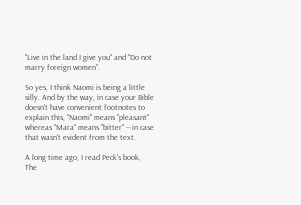"Live in the land I give you" and "Do not marry foreign women".

So yes, I think Naomi is being a little silly. And by the way, in case your Bible doesn't have convenient footnotes to explain this, "Naomi" means "pleasant" whereas "Mara" means "bitter" -- in case that wasn't evident from the text.

A long time ago, I read Peck's book, The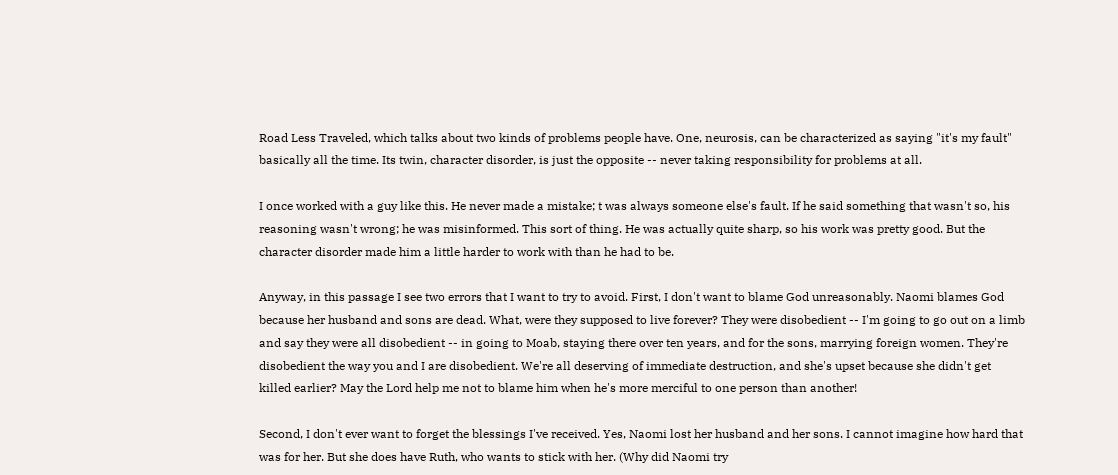Road Less Traveled, which talks about two kinds of problems people have. One, neurosis, can be characterized as saying "it's my fault" basically all the time. Its twin, character disorder, is just the opposite -- never taking responsibility for problems at all.

I once worked with a guy like this. He never made a mistake; t was always someone else's fault. If he said something that wasn't so, his reasoning wasn't wrong; he was misinformed. This sort of thing. He was actually quite sharp, so his work was pretty good. But the character disorder made him a little harder to work with than he had to be.

Anyway, in this passage I see two errors that I want to try to avoid. First, I don't want to blame God unreasonably. Naomi blames God because her husband and sons are dead. What, were they supposed to live forever? They were disobedient -- I'm going to go out on a limb and say they were all disobedient -- in going to Moab, staying there over ten years, and for the sons, marrying foreign women. They're disobedient the way you and I are disobedient. We're all deserving of immediate destruction, and she's upset because she didn't get killed earlier? May the Lord help me not to blame him when he's more merciful to one person than another!

Second, I don't ever want to forget the blessings I've received. Yes, Naomi lost her husband and her sons. I cannot imagine how hard that was for her. But she does have Ruth, who wants to stick with her. (Why did Naomi try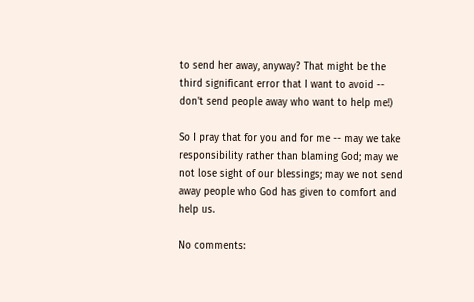to send her away, anyway? That might be the third significant error that I want to avoid -- don't send people away who want to help me!)

So I pray that for you and for me -- may we take responsibility rather than blaming God; may we not lose sight of our blessings; may we not send away people who God has given to comfort and help us.

No comments: